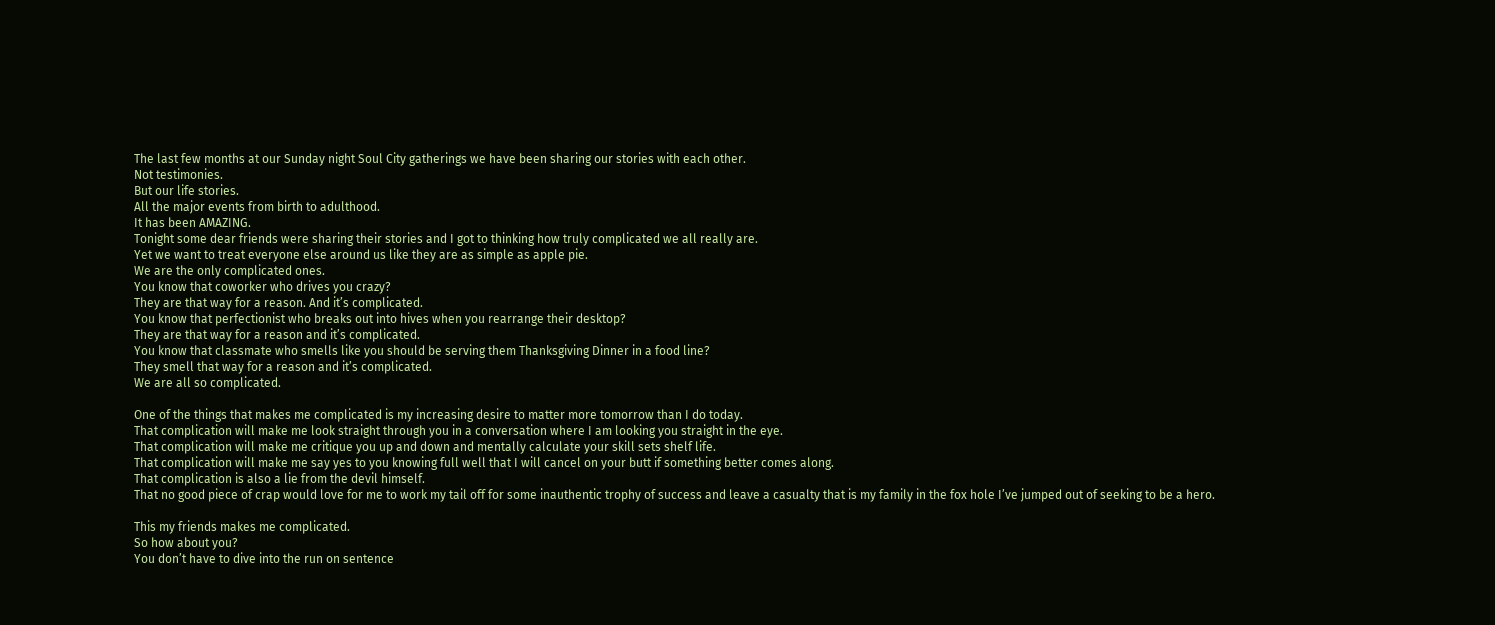The last few months at our Sunday night Soul City gatherings we have been sharing our stories with each other.
Not testimonies.
But our life stories.
All the major events from birth to adulthood.
It has been AMAZING.
Tonight some dear friends were sharing their stories and I got to thinking how truly complicated we all really are.
Yet we want to treat everyone else around us like they are as simple as apple pie.
We are the only complicated ones.
You know that coworker who drives you crazy?
They are that way for a reason. And it’s complicated.
You know that perfectionist who breaks out into hives when you rearrange their desktop?
They are that way for a reason and it’s complicated.
You know that classmate who smells like you should be serving them Thanksgiving Dinner in a food line?
They smell that way for a reason and it’s complicated.
We are all so complicated.

One of the things that makes me complicated is my increasing desire to matter more tomorrow than I do today.
That complication will make me look straight through you in a conversation where I am looking you straight in the eye.
That complication will make me critique you up and down and mentally calculate your skill sets shelf life.
That complication will make me say yes to you knowing full well that I will cancel on your butt if something better comes along.
That complication is also a lie from the devil himself.
That no good piece of crap would love for me to work my tail off for some inauthentic trophy of success and leave a casualty that is my family in the fox hole I’ve jumped out of seeking to be a hero.

This my friends makes me complicated.
So how about you?
You don’t have to dive into the run on sentence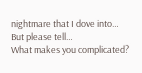nightmare that I dove into…
But please tell…
What makes you complicated?